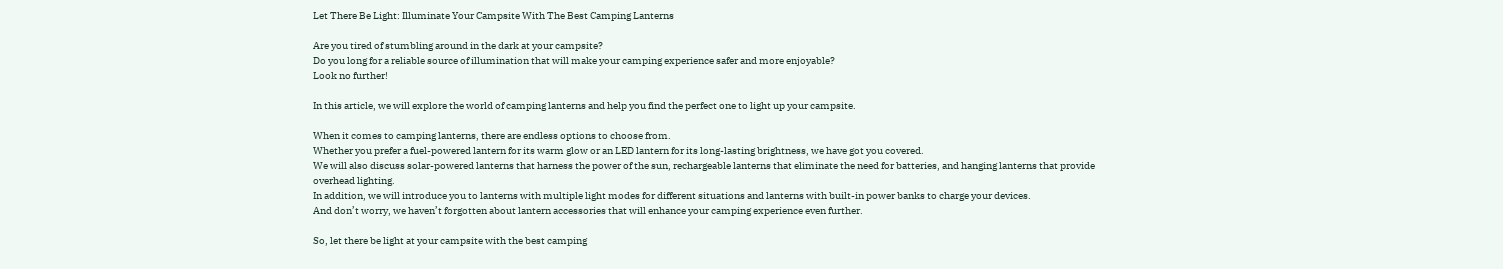Let There Be Light: Illuminate Your Campsite With The Best Camping Lanterns

Are you tired of stumbling around in the dark at your campsite?
Do you long for a reliable source of illumination that will make your camping experience safer and more enjoyable?
Look no further!

In this article, we will explore the world of camping lanterns and help you find the perfect one to light up your campsite.

When it comes to camping lanterns, there are endless options to choose from.
Whether you prefer a fuel-powered lantern for its warm glow or an LED lantern for its long-lasting brightness, we have got you covered.
We will also discuss solar-powered lanterns that harness the power of the sun, rechargeable lanterns that eliminate the need for batteries, and hanging lanterns that provide overhead lighting.
In addition, we will introduce you to lanterns with multiple light modes for different situations and lanterns with built-in power banks to charge your devices.
And don’t worry, we haven’t forgotten about lantern accessories that will enhance your camping experience even further.

So, let there be light at your campsite with the best camping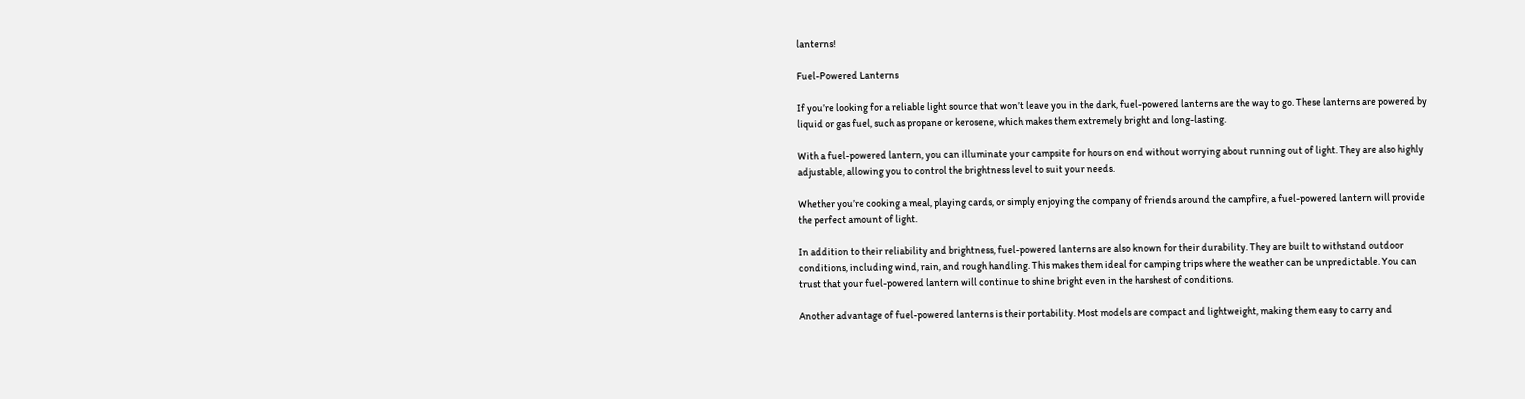lanterns!

Fuel-Powered Lanterns

If you’re looking for a reliable light source that won’t leave you in the dark, fuel-powered lanterns are the way to go. These lanterns are powered by liquid or gas fuel, such as propane or kerosene, which makes them extremely bright and long-lasting.

With a fuel-powered lantern, you can illuminate your campsite for hours on end without worrying about running out of light. They are also highly adjustable, allowing you to control the brightness level to suit your needs.

Whether you’re cooking a meal, playing cards, or simply enjoying the company of friends around the campfire, a fuel-powered lantern will provide the perfect amount of light.

In addition to their reliability and brightness, fuel-powered lanterns are also known for their durability. They are built to withstand outdoor conditions, including wind, rain, and rough handling. This makes them ideal for camping trips where the weather can be unpredictable. You can trust that your fuel-powered lantern will continue to shine bright even in the harshest of conditions.

Another advantage of fuel-powered lanterns is their portability. Most models are compact and lightweight, making them easy to carry and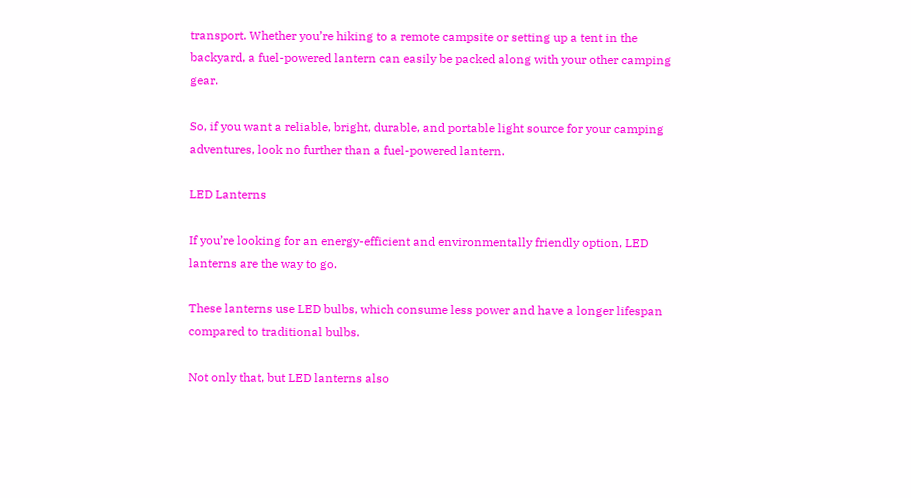transport. Whether you’re hiking to a remote campsite or setting up a tent in the backyard, a fuel-powered lantern can easily be packed along with your other camping gear.

So, if you want a reliable, bright, durable, and portable light source for your camping adventures, look no further than a fuel-powered lantern.

LED Lanterns

If you’re looking for an energy-efficient and environmentally friendly option, LED lanterns are the way to go.

These lanterns use LED bulbs, which consume less power and have a longer lifespan compared to traditional bulbs.

Not only that, but LED lanterns also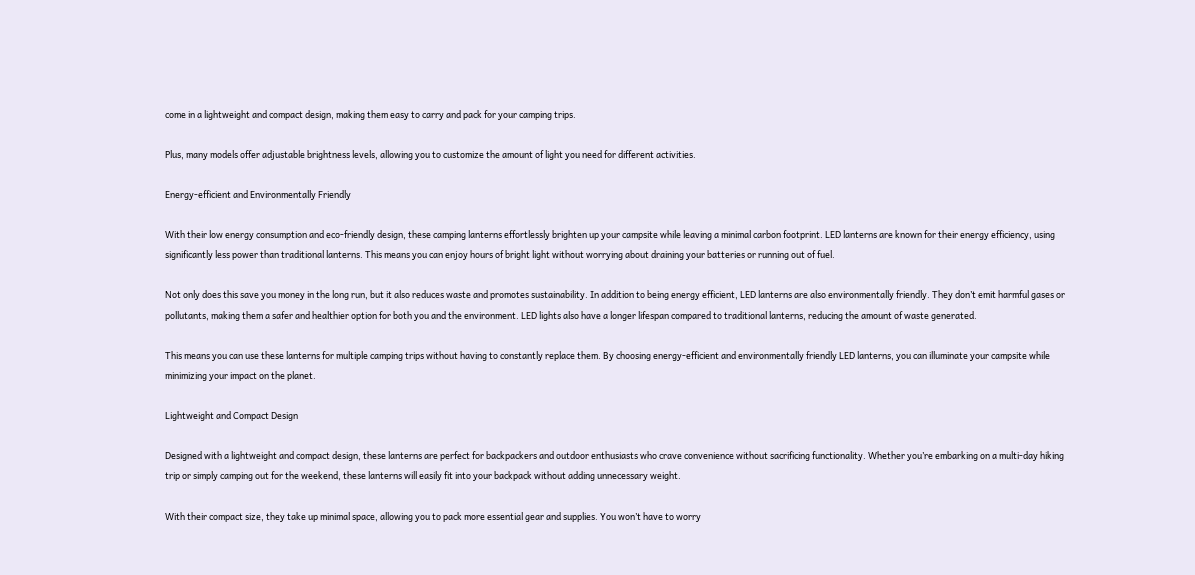come in a lightweight and compact design, making them easy to carry and pack for your camping trips.

Plus, many models offer adjustable brightness levels, allowing you to customize the amount of light you need for different activities.

Energy-efficient and Environmentally Friendly

With their low energy consumption and eco-friendly design, these camping lanterns effortlessly brighten up your campsite while leaving a minimal carbon footprint. LED lanterns are known for their energy efficiency, using significantly less power than traditional lanterns. This means you can enjoy hours of bright light without worrying about draining your batteries or running out of fuel.

Not only does this save you money in the long run, but it also reduces waste and promotes sustainability. In addition to being energy efficient, LED lanterns are also environmentally friendly. They don’t emit harmful gases or pollutants, making them a safer and healthier option for both you and the environment. LED lights also have a longer lifespan compared to traditional lanterns, reducing the amount of waste generated.

This means you can use these lanterns for multiple camping trips without having to constantly replace them. By choosing energy-efficient and environmentally friendly LED lanterns, you can illuminate your campsite while minimizing your impact on the planet.

Lightweight and Compact Design

Designed with a lightweight and compact design, these lanterns are perfect for backpackers and outdoor enthusiasts who crave convenience without sacrificing functionality. Whether you’re embarking on a multi-day hiking trip or simply camping out for the weekend, these lanterns will easily fit into your backpack without adding unnecessary weight.

With their compact size, they take up minimal space, allowing you to pack more essential gear and supplies. You won’t have to worry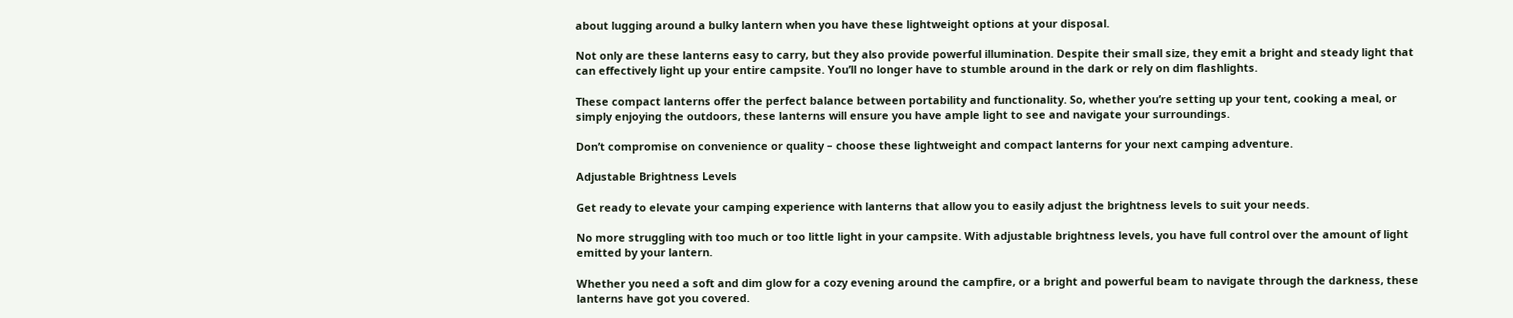about lugging around a bulky lantern when you have these lightweight options at your disposal.

Not only are these lanterns easy to carry, but they also provide powerful illumination. Despite their small size, they emit a bright and steady light that can effectively light up your entire campsite. You’ll no longer have to stumble around in the dark or rely on dim flashlights.

These compact lanterns offer the perfect balance between portability and functionality. So, whether you’re setting up your tent, cooking a meal, or simply enjoying the outdoors, these lanterns will ensure you have ample light to see and navigate your surroundings.

Don’t compromise on convenience or quality – choose these lightweight and compact lanterns for your next camping adventure.

Adjustable Brightness Levels

Get ready to elevate your camping experience with lanterns that allow you to easily adjust the brightness levels to suit your needs.

No more struggling with too much or too little light in your campsite. With adjustable brightness levels, you have full control over the amount of light emitted by your lantern.

Whether you need a soft and dim glow for a cozy evening around the campfire, or a bright and powerful beam to navigate through the darkness, these lanterns have got you covered.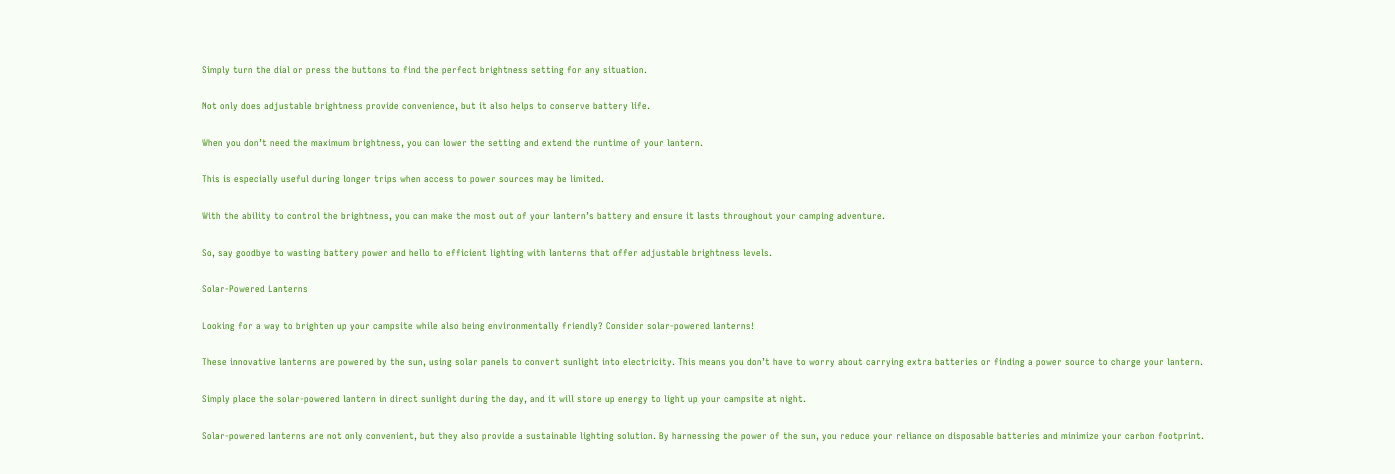Simply turn the dial or press the buttons to find the perfect brightness setting for any situation.

Not only does adjustable brightness provide convenience, but it also helps to conserve battery life.

When you don’t need the maximum brightness, you can lower the setting and extend the runtime of your lantern.

This is especially useful during longer trips when access to power sources may be limited.

With the ability to control the brightness, you can make the most out of your lantern’s battery and ensure it lasts throughout your camping adventure.

So, say goodbye to wasting battery power and hello to efficient lighting with lanterns that offer adjustable brightness levels.

Solar-Powered Lanterns

Looking for a way to brighten up your campsite while also being environmentally friendly? Consider solar-powered lanterns!

These innovative lanterns are powered by the sun, using solar panels to convert sunlight into electricity. This means you don’t have to worry about carrying extra batteries or finding a power source to charge your lantern.

Simply place the solar-powered lantern in direct sunlight during the day, and it will store up energy to light up your campsite at night.

Solar-powered lanterns are not only convenient, but they also provide a sustainable lighting solution. By harnessing the power of the sun, you reduce your reliance on disposable batteries and minimize your carbon footprint.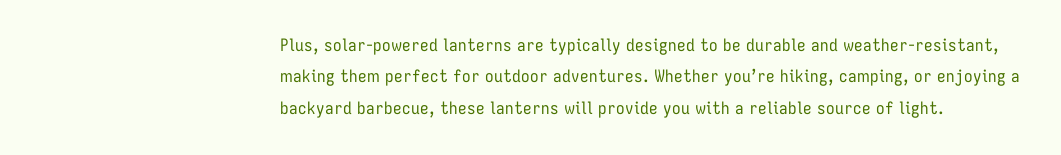Plus, solar-powered lanterns are typically designed to be durable and weather-resistant, making them perfect for outdoor adventures. Whether you’re hiking, camping, or enjoying a backyard barbecue, these lanterns will provide you with a reliable source of light.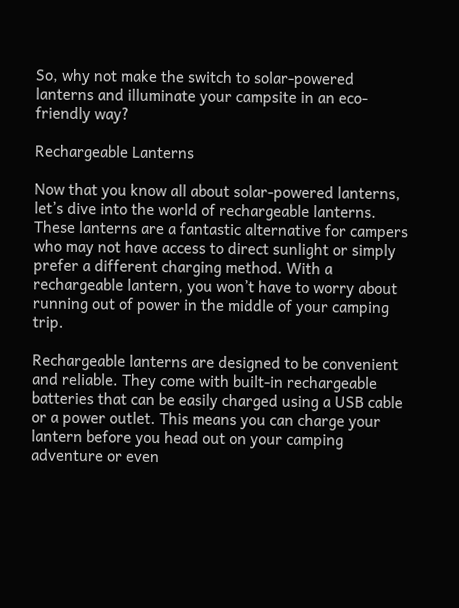So, why not make the switch to solar-powered lanterns and illuminate your campsite in an eco-friendly way?

Rechargeable Lanterns

Now that you know all about solar-powered lanterns, let’s dive into the world of rechargeable lanterns. These lanterns are a fantastic alternative for campers who may not have access to direct sunlight or simply prefer a different charging method. With a rechargeable lantern, you won’t have to worry about running out of power in the middle of your camping trip.

Rechargeable lanterns are designed to be convenient and reliable. They come with built-in rechargeable batteries that can be easily charged using a USB cable or a power outlet. This means you can charge your lantern before you head out on your camping adventure or even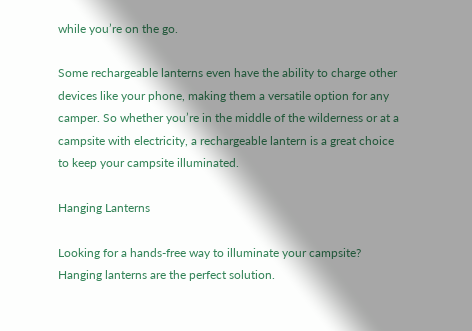while you’re on the go.

Some rechargeable lanterns even have the ability to charge other devices like your phone, making them a versatile option for any camper. So whether you’re in the middle of the wilderness or at a campsite with electricity, a rechargeable lantern is a great choice to keep your campsite illuminated.

Hanging Lanterns

Looking for a hands-free way to illuminate your campsite? Hanging lanterns are the perfect solution.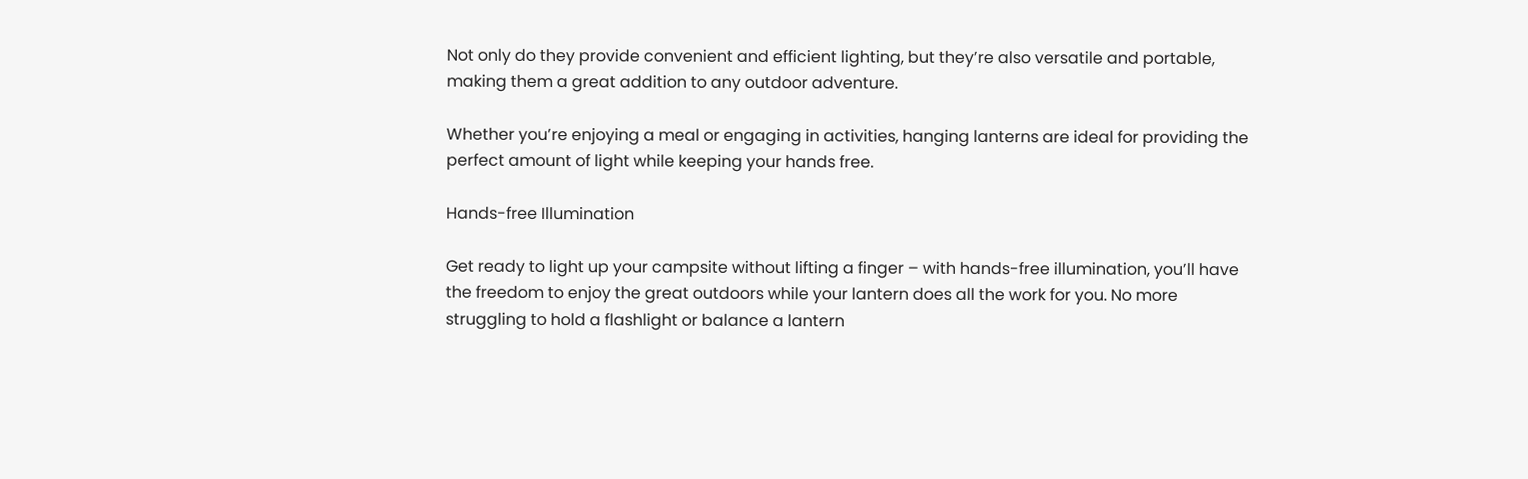Not only do they provide convenient and efficient lighting, but they’re also versatile and portable, making them a great addition to any outdoor adventure.

Whether you’re enjoying a meal or engaging in activities, hanging lanterns are ideal for providing the perfect amount of light while keeping your hands free.

Hands-free Illumination

Get ready to light up your campsite without lifting a finger – with hands-free illumination, you’ll have the freedom to enjoy the great outdoors while your lantern does all the work for you. No more struggling to hold a flashlight or balance a lantern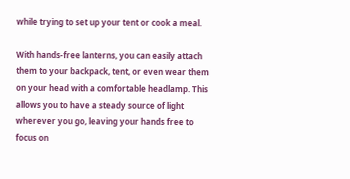while trying to set up your tent or cook a meal.

With hands-free lanterns, you can easily attach them to your backpack, tent, or even wear them on your head with a comfortable headlamp. This allows you to have a steady source of light wherever you go, leaving your hands free to focus on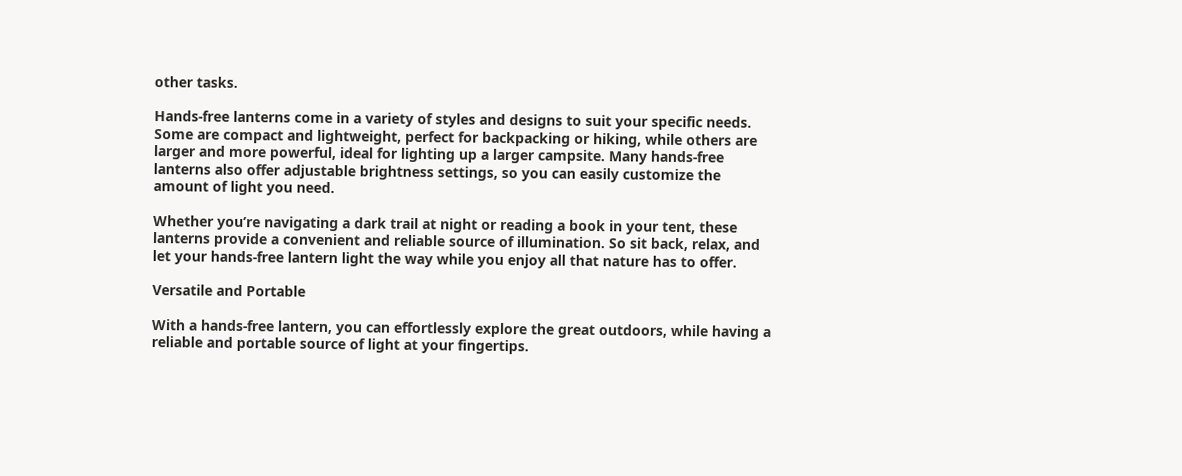other tasks.

Hands-free lanterns come in a variety of styles and designs to suit your specific needs. Some are compact and lightweight, perfect for backpacking or hiking, while others are larger and more powerful, ideal for lighting up a larger campsite. Many hands-free lanterns also offer adjustable brightness settings, so you can easily customize the amount of light you need.

Whether you’re navigating a dark trail at night or reading a book in your tent, these lanterns provide a convenient and reliable source of illumination. So sit back, relax, and let your hands-free lantern light the way while you enjoy all that nature has to offer.

Versatile and Portable

With a hands-free lantern, you can effortlessly explore the great outdoors, while having a reliable and portable source of light at your fingertips.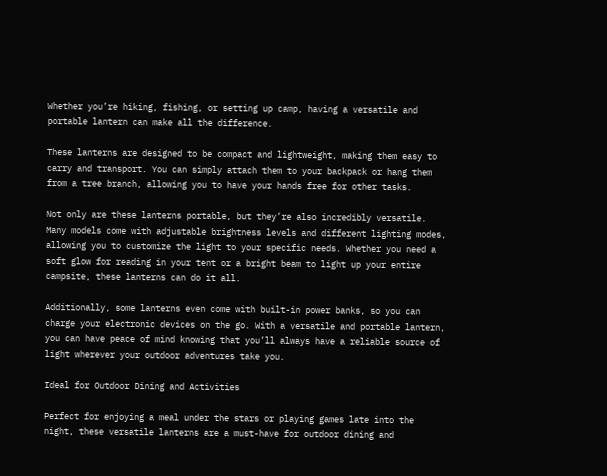Whether you’re hiking, fishing, or setting up camp, having a versatile and portable lantern can make all the difference.

These lanterns are designed to be compact and lightweight, making them easy to carry and transport. You can simply attach them to your backpack or hang them from a tree branch, allowing you to have your hands free for other tasks.

Not only are these lanterns portable, but they’re also incredibly versatile. Many models come with adjustable brightness levels and different lighting modes, allowing you to customize the light to your specific needs. Whether you need a soft glow for reading in your tent or a bright beam to light up your entire campsite, these lanterns can do it all.

Additionally, some lanterns even come with built-in power banks, so you can charge your electronic devices on the go. With a versatile and portable lantern, you can have peace of mind knowing that you’ll always have a reliable source of light wherever your outdoor adventures take you.

Ideal for Outdoor Dining and Activities

Perfect for enjoying a meal under the stars or playing games late into the night, these versatile lanterns are a must-have for outdoor dining and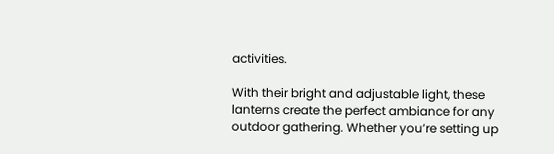activities.

With their bright and adjustable light, these lanterns create the perfect ambiance for any outdoor gathering. Whether you’re setting up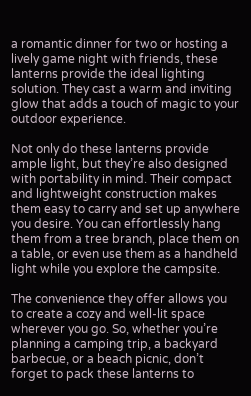a romantic dinner for two or hosting a lively game night with friends, these lanterns provide the ideal lighting solution. They cast a warm and inviting glow that adds a touch of magic to your outdoor experience.

Not only do these lanterns provide ample light, but they’re also designed with portability in mind. Their compact and lightweight construction makes them easy to carry and set up anywhere you desire. You can effortlessly hang them from a tree branch, place them on a table, or even use them as a handheld light while you explore the campsite.

The convenience they offer allows you to create a cozy and well-lit space wherever you go. So, whether you’re planning a camping trip, a backyard barbecue, or a beach picnic, don’t forget to pack these lanterns to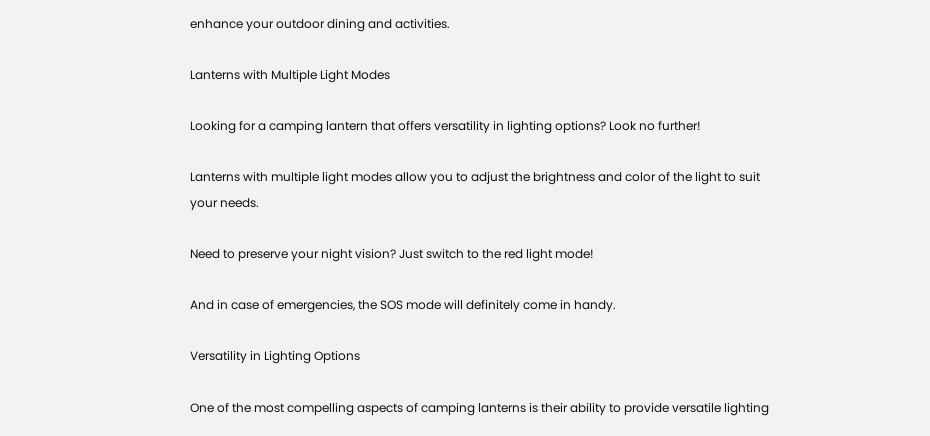enhance your outdoor dining and activities.

Lanterns with Multiple Light Modes

Looking for a camping lantern that offers versatility in lighting options? Look no further!

Lanterns with multiple light modes allow you to adjust the brightness and color of the light to suit your needs.

Need to preserve your night vision? Just switch to the red light mode!

And in case of emergencies, the SOS mode will definitely come in handy.

Versatility in Lighting Options

One of the most compelling aspects of camping lanterns is their ability to provide versatile lighting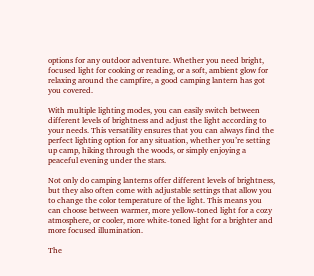options for any outdoor adventure. Whether you need bright, focused light for cooking or reading, or a soft, ambient glow for relaxing around the campfire, a good camping lantern has got you covered.

With multiple lighting modes, you can easily switch between different levels of brightness and adjust the light according to your needs. This versatility ensures that you can always find the perfect lighting option for any situation, whether you’re setting up camp, hiking through the woods, or simply enjoying a peaceful evening under the stars.

Not only do camping lanterns offer different levels of brightness, but they also often come with adjustable settings that allow you to change the color temperature of the light. This means you can choose between warmer, more yellow-toned light for a cozy atmosphere, or cooler, more white-toned light for a brighter and more focused illumination.

The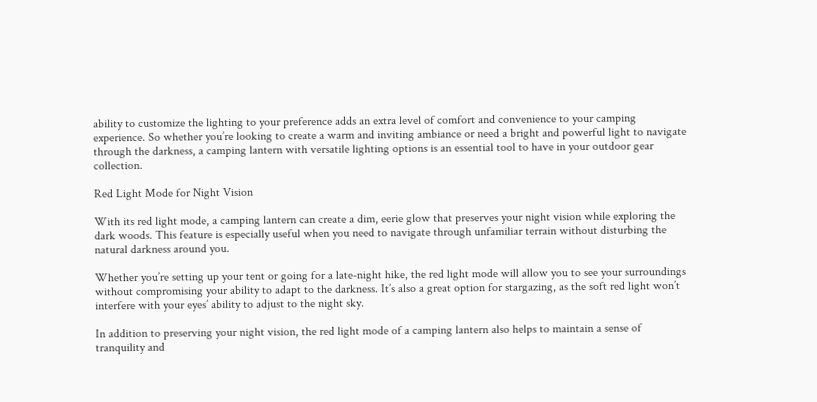ability to customize the lighting to your preference adds an extra level of comfort and convenience to your camping experience. So whether you’re looking to create a warm and inviting ambiance or need a bright and powerful light to navigate through the darkness, a camping lantern with versatile lighting options is an essential tool to have in your outdoor gear collection.

Red Light Mode for Night Vision

With its red light mode, a camping lantern can create a dim, eerie glow that preserves your night vision while exploring the dark woods. This feature is especially useful when you need to navigate through unfamiliar terrain without disturbing the natural darkness around you.

Whether you’re setting up your tent or going for a late-night hike, the red light mode will allow you to see your surroundings without compromising your ability to adapt to the darkness. It’s also a great option for stargazing, as the soft red light won’t interfere with your eyes’ ability to adjust to the night sky.

In addition to preserving your night vision, the red light mode of a camping lantern also helps to maintain a sense of tranquility and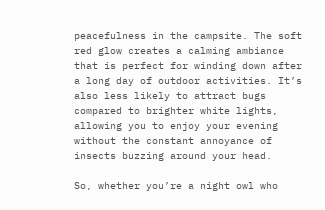peacefulness in the campsite. The soft red glow creates a calming ambiance that is perfect for winding down after a long day of outdoor activities. It’s also less likely to attract bugs compared to brighter white lights, allowing you to enjoy your evening without the constant annoyance of insects buzzing around your head.

So, whether you’re a night owl who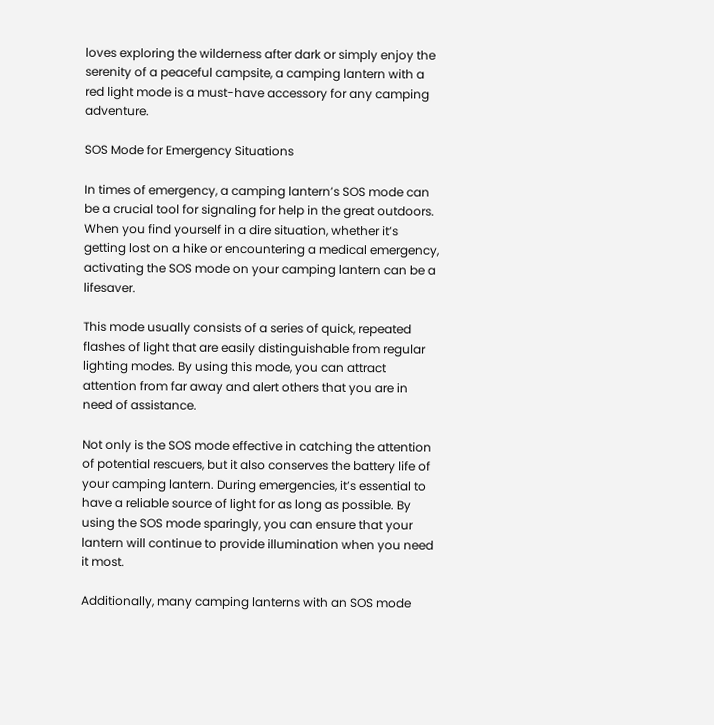loves exploring the wilderness after dark or simply enjoy the serenity of a peaceful campsite, a camping lantern with a red light mode is a must-have accessory for any camping adventure.

SOS Mode for Emergency Situations

In times of emergency, a camping lantern’s SOS mode can be a crucial tool for signaling for help in the great outdoors. When you find yourself in a dire situation, whether it’s getting lost on a hike or encountering a medical emergency, activating the SOS mode on your camping lantern can be a lifesaver.

This mode usually consists of a series of quick, repeated flashes of light that are easily distinguishable from regular lighting modes. By using this mode, you can attract attention from far away and alert others that you are in need of assistance.

Not only is the SOS mode effective in catching the attention of potential rescuers, but it also conserves the battery life of your camping lantern. During emergencies, it’s essential to have a reliable source of light for as long as possible. By using the SOS mode sparingly, you can ensure that your lantern will continue to provide illumination when you need it most.

Additionally, many camping lanterns with an SOS mode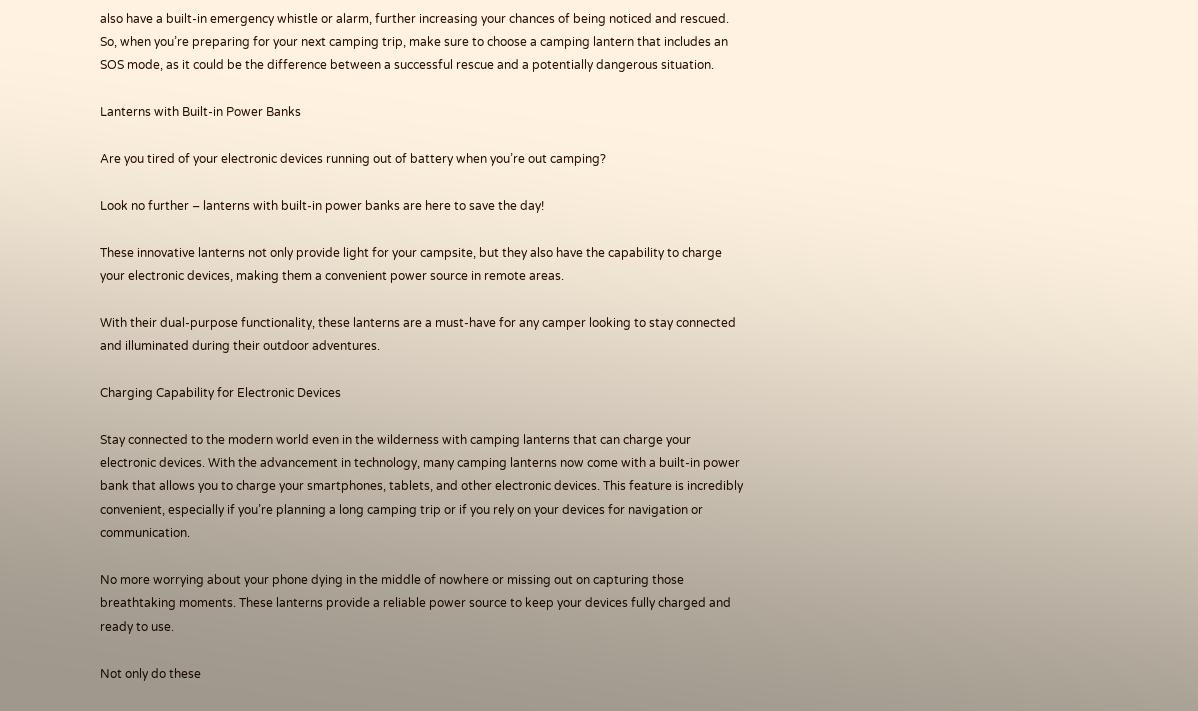also have a built-in emergency whistle or alarm, further increasing your chances of being noticed and rescued. So, when you’re preparing for your next camping trip, make sure to choose a camping lantern that includes an SOS mode, as it could be the difference between a successful rescue and a potentially dangerous situation.

Lanterns with Built-in Power Banks

Are you tired of your electronic devices running out of battery when you’re out camping?

Look no further – lanterns with built-in power banks are here to save the day!

These innovative lanterns not only provide light for your campsite, but they also have the capability to charge your electronic devices, making them a convenient power source in remote areas.

With their dual-purpose functionality, these lanterns are a must-have for any camper looking to stay connected and illuminated during their outdoor adventures.

Charging Capability for Electronic Devices

Stay connected to the modern world even in the wilderness with camping lanterns that can charge your electronic devices. With the advancement in technology, many camping lanterns now come with a built-in power bank that allows you to charge your smartphones, tablets, and other electronic devices. This feature is incredibly convenient, especially if you’re planning a long camping trip or if you rely on your devices for navigation or communication.

No more worrying about your phone dying in the middle of nowhere or missing out on capturing those breathtaking moments. These lanterns provide a reliable power source to keep your devices fully charged and ready to use.

Not only do these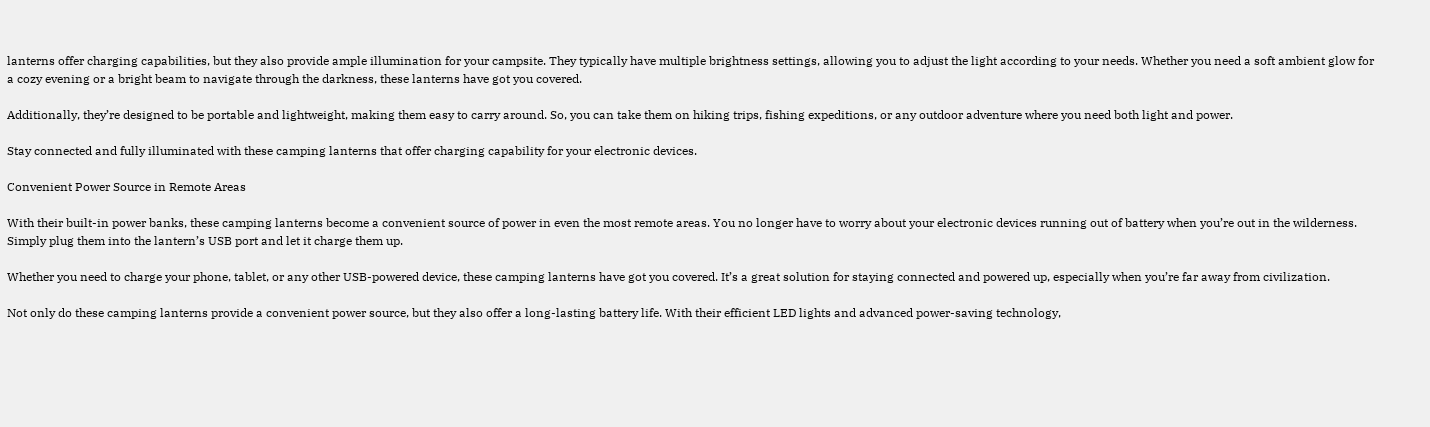lanterns offer charging capabilities, but they also provide ample illumination for your campsite. They typically have multiple brightness settings, allowing you to adjust the light according to your needs. Whether you need a soft ambient glow for a cozy evening or a bright beam to navigate through the darkness, these lanterns have got you covered.

Additionally, they’re designed to be portable and lightweight, making them easy to carry around. So, you can take them on hiking trips, fishing expeditions, or any outdoor adventure where you need both light and power.

Stay connected and fully illuminated with these camping lanterns that offer charging capability for your electronic devices.

Convenient Power Source in Remote Areas

With their built-in power banks, these camping lanterns become a convenient source of power in even the most remote areas. You no longer have to worry about your electronic devices running out of battery when you’re out in the wilderness. Simply plug them into the lantern’s USB port and let it charge them up.

Whether you need to charge your phone, tablet, or any other USB-powered device, these camping lanterns have got you covered. It’s a great solution for staying connected and powered up, especially when you’re far away from civilization.

Not only do these camping lanterns provide a convenient power source, but they also offer a long-lasting battery life. With their efficient LED lights and advanced power-saving technology,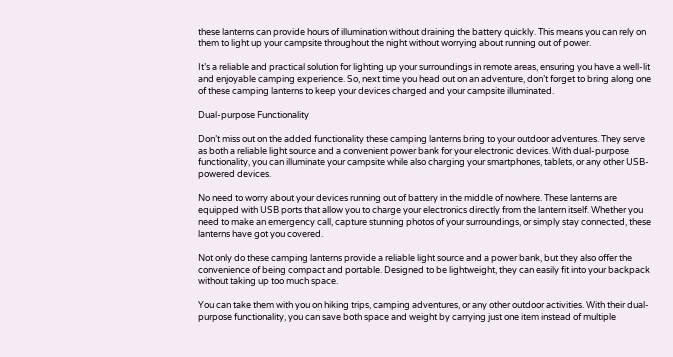these lanterns can provide hours of illumination without draining the battery quickly. This means you can rely on them to light up your campsite throughout the night without worrying about running out of power.

It’s a reliable and practical solution for lighting up your surroundings in remote areas, ensuring you have a well-lit and enjoyable camping experience. So, next time you head out on an adventure, don’t forget to bring along one of these camping lanterns to keep your devices charged and your campsite illuminated.

Dual-purpose Functionality

Don’t miss out on the added functionality these camping lanterns bring to your outdoor adventures. They serve as both a reliable light source and a convenient power bank for your electronic devices. With dual-purpose functionality, you can illuminate your campsite while also charging your smartphones, tablets, or any other USB-powered devices.

No need to worry about your devices running out of battery in the middle of nowhere. These lanterns are equipped with USB ports that allow you to charge your electronics directly from the lantern itself. Whether you need to make an emergency call, capture stunning photos of your surroundings, or simply stay connected, these lanterns have got you covered.

Not only do these camping lanterns provide a reliable light source and a power bank, but they also offer the convenience of being compact and portable. Designed to be lightweight, they can easily fit into your backpack without taking up too much space.

You can take them with you on hiking trips, camping adventures, or any other outdoor activities. With their dual-purpose functionality, you can save both space and weight by carrying just one item instead of multiple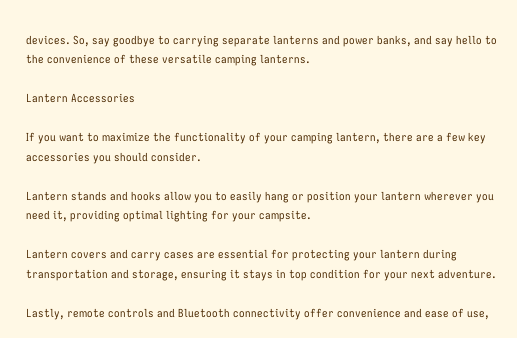devices. So, say goodbye to carrying separate lanterns and power banks, and say hello to the convenience of these versatile camping lanterns.

Lantern Accessories

If you want to maximize the functionality of your camping lantern, there are a few key accessories you should consider.

Lantern stands and hooks allow you to easily hang or position your lantern wherever you need it, providing optimal lighting for your campsite.

Lantern covers and carry cases are essential for protecting your lantern during transportation and storage, ensuring it stays in top condition for your next adventure.

Lastly, remote controls and Bluetooth connectivity offer convenience and ease of use,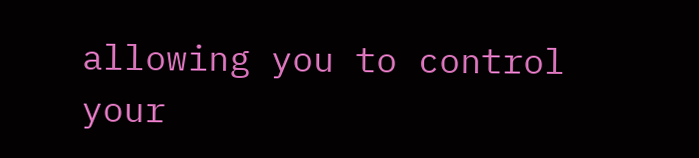allowing you to control your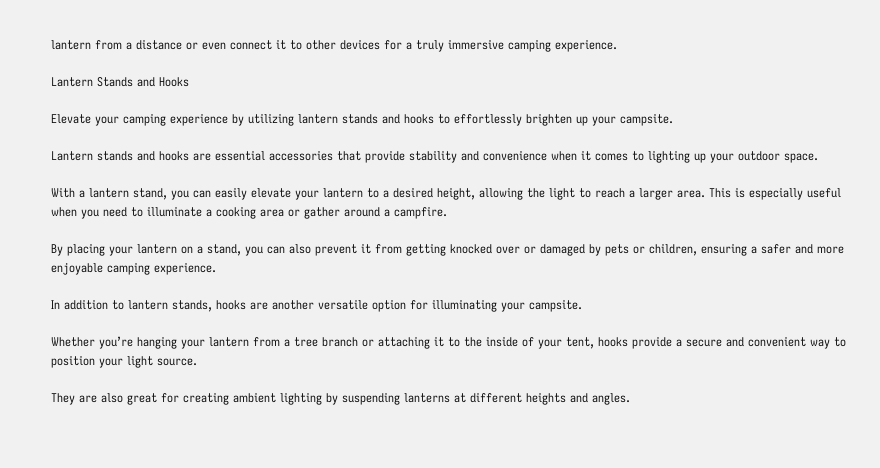lantern from a distance or even connect it to other devices for a truly immersive camping experience.

Lantern Stands and Hooks

Elevate your camping experience by utilizing lantern stands and hooks to effortlessly brighten up your campsite.

Lantern stands and hooks are essential accessories that provide stability and convenience when it comes to lighting up your outdoor space.

With a lantern stand, you can easily elevate your lantern to a desired height, allowing the light to reach a larger area. This is especially useful when you need to illuminate a cooking area or gather around a campfire.

By placing your lantern on a stand, you can also prevent it from getting knocked over or damaged by pets or children, ensuring a safer and more enjoyable camping experience.

In addition to lantern stands, hooks are another versatile option for illuminating your campsite.

Whether you’re hanging your lantern from a tree branch or attaching it to the inside of your tent, hooks provide a secure and convenient way to position your light source.

They are also great for creating ambient lighting by suspending lanterns at different heights and angles.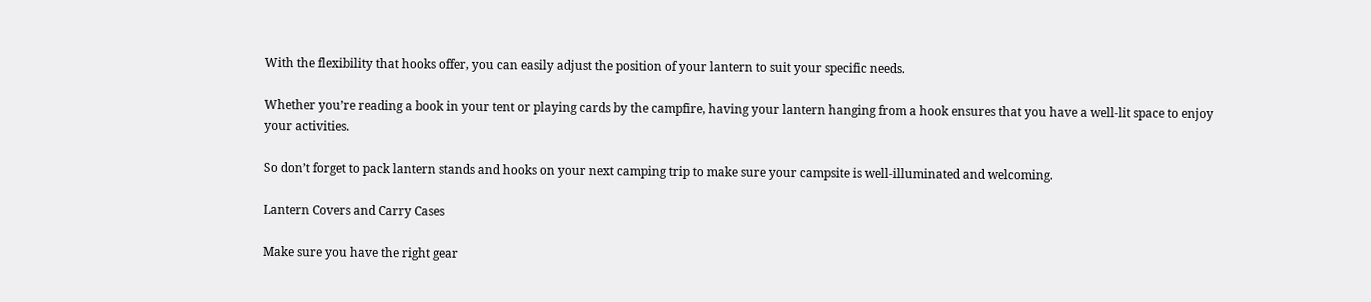With the flexibility that hooks offer, you can easily adjust the position of your lantern to suit your specific needs.

Whether you’re reading a book in your tent or playing cards by the campfire, having your lantern hanging from a hook ensures that you have a well-lit space to enjoy your activities.

So don’t forget to pack lantern stands and hooks on your next camping trip to make sure your campsite is well-illuminated and welcoming.

Lantern Covers and Carry Cases

Make sure you have the right gear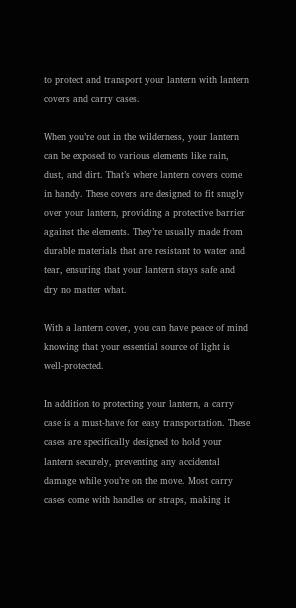to protect and transport your lantern with lantern covers and carry cases.

When you’re out in the wilderness, your lantern can be exposed to various elements like rain, dust, and dirt. That’s where lantern covers come in handy. These covers are designed to fit snugly over your lantern, providing a protective barrier against the elements. They’re usually made from durable materials that are resistant to water and tear, ensuring that your lantern stays safe and dry no matter what.

With a lantern cover, you can have peace of mind knowing that your essential source of light is well-protected.

In addition to protecting your lantern, a carry case is a must-have for easy transportation. These cases are specifically designed to hold your lantern securely, preventing any accidental damage while you’re on the move. Most carry cases come with handles or straps, making it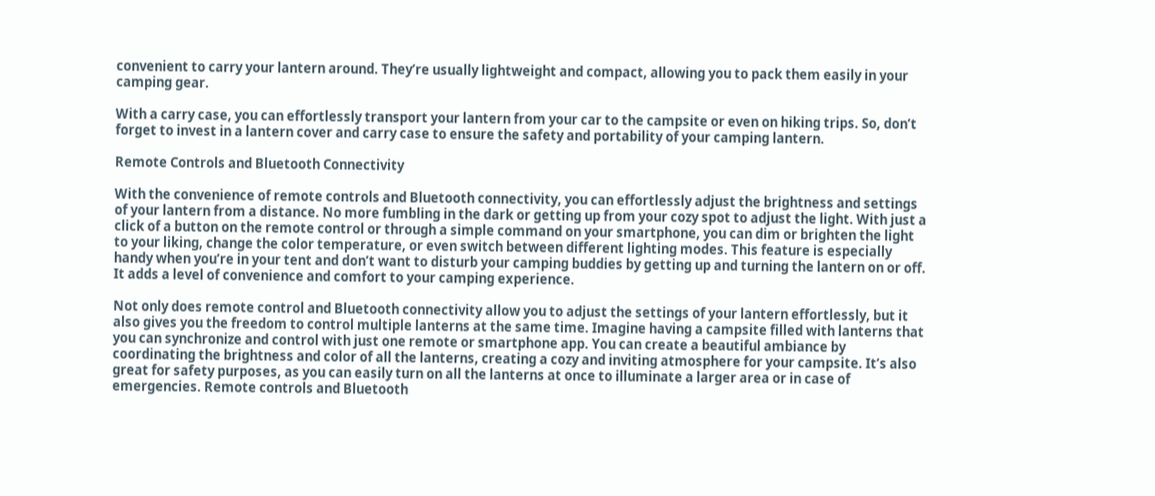convenient to carry your lantern around. They’re usually lightweight and compact, allowing you to pack them easily in your camping gear.

With a carry case, you can effortlessly transport your lantern from your car to the campsite or even on hiking trips. So, don’t forget to invest in a lantern cover and carry case to ensure the safety and portability of your camping lantern.

Remote Controls and Bluetooth Connectivity

With the convenience of remote controls and Bluetooth connectivity, you can effortlessly adjust the brightness and settings of your lantern from a distance. No more fumbling in the dark or getting up from your cozy spot to adjust the light. With just a click of a button on the remote control or through a simple command on your smartphone, you can dim or brighten the light to your liking, change the color temperature, or even switch between different lighting modes. This feature is especially handy when you’re in your tent and don’t want to disturb your camping buddies by getting up and turning the lantern on or off. It adds a level of convenience and comfort to your camping experience.

Not only does remote control and Bluetooth connectivity allow you to adjust the settings of your lantern effortlessly, but it also gives you the freedom to control multiple lanterns at the same time. Imagine having a campsite filled with lanterns that you can synchronize and control with just one remote or smartphone app. You can create a beautiful ambiance by coordinating the brightness and color of all the lanterns, creating a cozy and inviting atmosphere for your campsite. It’s also great for safety purposes, as you can easily turn on all the lanterns at once to illuminate a larger area or in case of emergencies. Remote controls and Bluetooth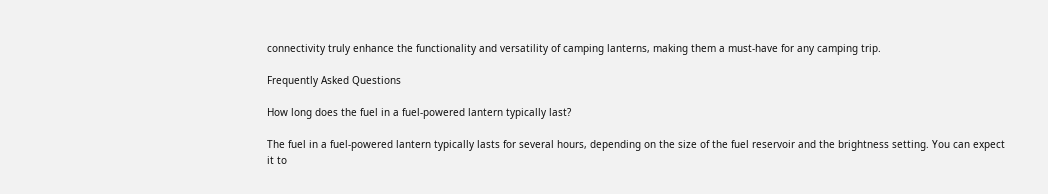connectivity truly enhance the functionality and versatility of camping lanterns, making them a must-have for any camping trip.

Frequently Asked Questions

How long does the fuel in a fuel-powered lantern typically last?

The fuel in a fuel-powered lantern typically lasts for several hours, depending on the size of the fuel reservoir and the brightness setting. You can expect it to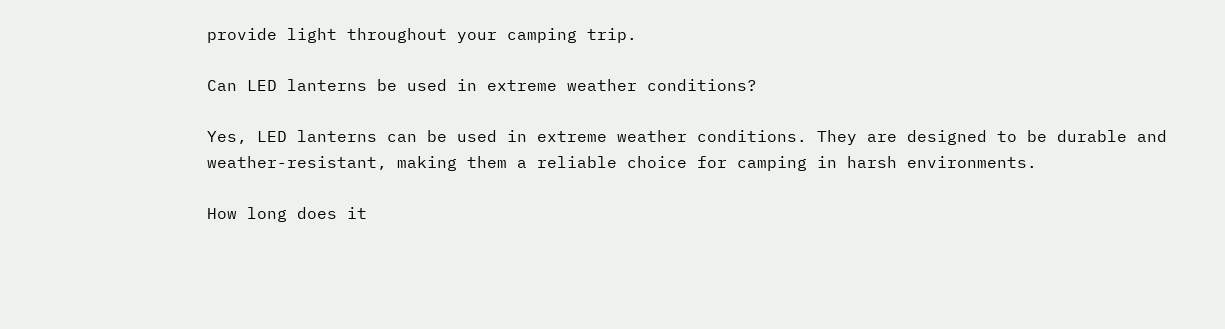provide light throughout your camping trip.

Can LED lanterns be used in extreme weather conditions?

Yes, LED lanterns can be used in extreme weather conditions. They are designed to be durable and weather-resistant, making them a reliable choice for camping in harsh environments.

How long does it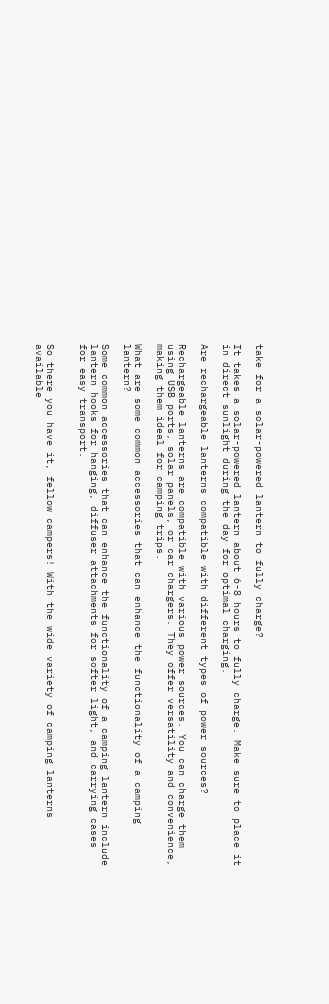take for a solar-powered lantern to fully charge?

It takes a solar-powered lantern about 6-8 hours to fully charge. Make sure to place it in direct sunlight during the day for optimal charging.

Are rechargeable lanterns compatible with different types of power sources?

Rechargeable lanterns are compatible with various power sources. You can charge them using USB ports, solar panels, or car chargers. They offer versatility and convenience, making them ideal for camping trips.

What are some common accessories that can enhance the functionality of a camping lantern?

Some common accessories that can enhance the functionality of a camping lantern include lantern hooks for hanging, diffuser attachments for softer light, and carrying cases for easy transport.


So there you have it, fellow campers! With the wide variety of camping lanterns available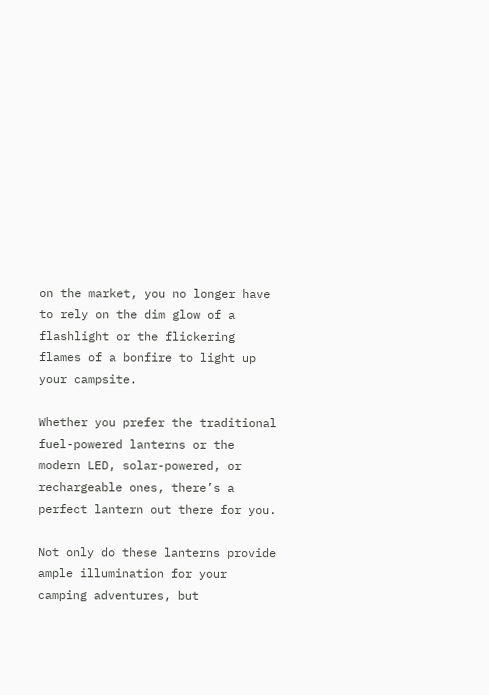on the market, you no longer have to rely on the dim glow of a flashlight or the flickering flames of a bonfire to light up your campsite.

Whether you prefer the traditional fuel-powered lanterns or the modern LED, solar-powered, or rechargeable ones, there’s a perfect lantern out there for you.

Not only do these lanterns provide ample illumination for your camping adventures, but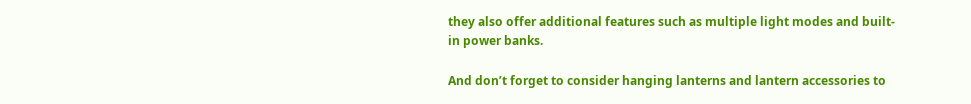they also offer additional features such as multiple light modes and built-in power banks.

And don’t forget to consider hanging lanterns and lantern accessories to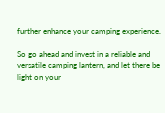further enhance your camping experience.

So go ahead and invest in a reliable and versatile camping lantern, and let there be light on your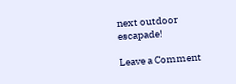next outdoor escapade!

Leave a Comment